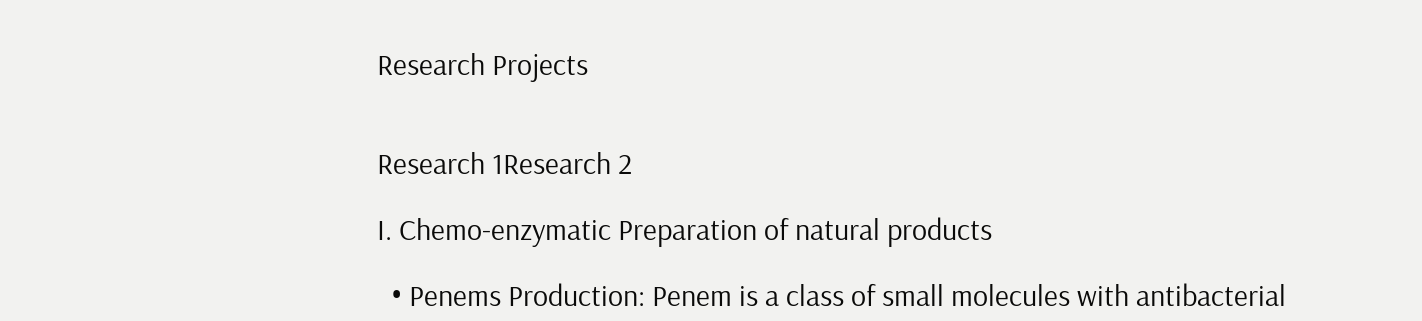Research Projects


Research 1Research 2

I. Chemo-enzymatic Preparation of natural products

  • Penems Production: Penem is a class of small molecules with antibacterial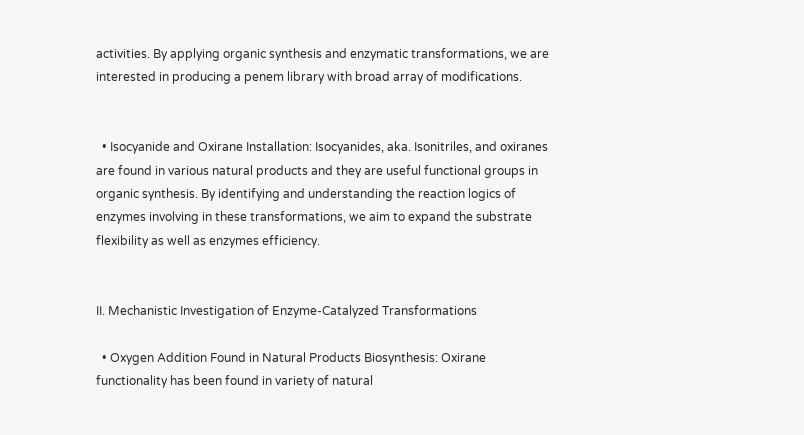activities. By applying organic synthesis and enzymatic transformations, we are interested in producing a penem library with broad array of modifications.


  • Isocyanide and Oxirane Installation: Isocyanides, aka. Isonitriles, and oxiranes are found in various natural products and they are useful functional groups in organic synthesis. By identifying and understanding the reaction logics of enzymes involving in these transformations, we aim to expand the substrate flexibility as well as enzymes efficiency.


II. Mechanistic Investigation of Enzyme-Catalyzed Transformations

  • Oxygen Addition Found in Natural Products Biosynthesis: Oxirane functionality has been found in variety of natural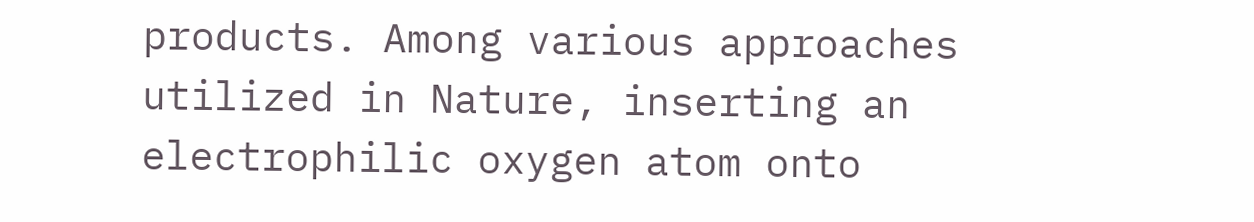products. Among various approaches utilized in Nature, inserting an electrophilic oxygen atom onto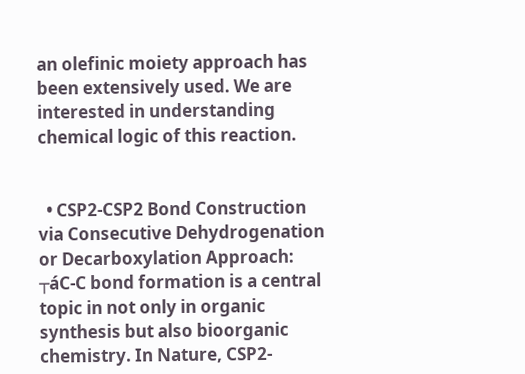an olefinic moiety approach has been extensively used. We are interested in understanding chemical logic of this reaction.


  • CSP2-CSP2 Bond Construction via Consecutive Dehydrogenation or Decarboxylation Approach: ┬áC-C bond formation is a central topic in not only in organic synthesis but also bioorganic chemistry. In Nature, CSP2-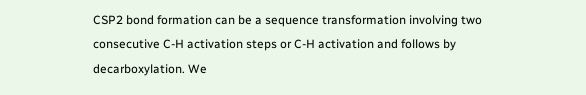CSP2 bond formation can be a sequence transformation involving two consecutive C-H activation steps or C-H activation and follows by decarboxylation. We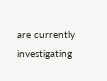are currently investigating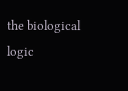the biological logic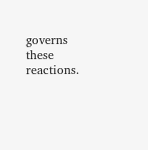governs these reactions.